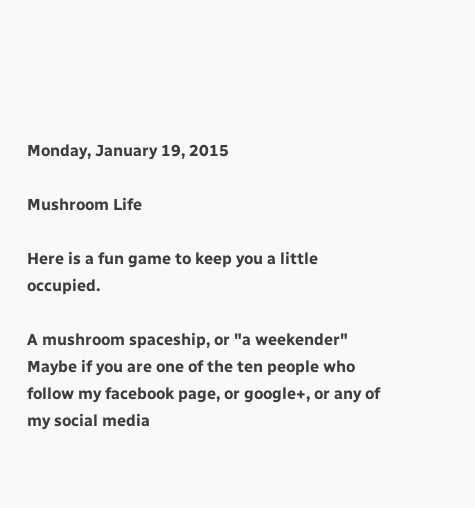Monday, January 19, 2015

Mushroom Life

Here is a fun game to keep you a little occupied.

A mushroom spaceship, or "a weekender"
Maybe if you are one of the ten people who follow my facebook page, or google+, or any of my social media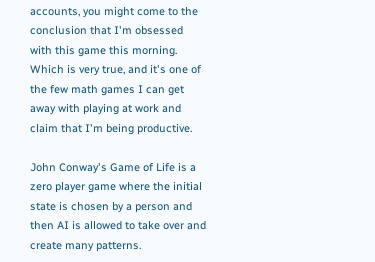accounts, you might come to the conclusion that I'm obsessed with this game this morning. Which is very true, and it's one of the few math games I can get away with playing at work and claim that I'm being productive.

John Conway's Game of Life is a zero player game where the initial state is chosen by a person and then AI is allowed to take over and create many patterns.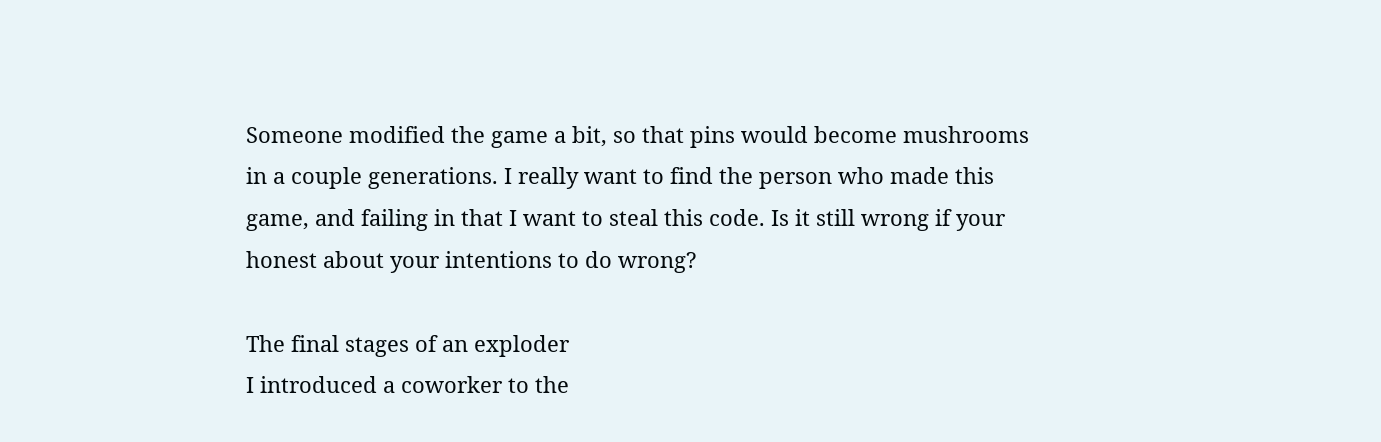Someone modified the game a bit, so that pins would become mushrooms in a couple generations. I really want to find the person who made this game, and failing in that I want to steal this code. Is it still wrong if your honest about your intentions to do wrong?

The final stages of an exploder
I introduced a coworker to the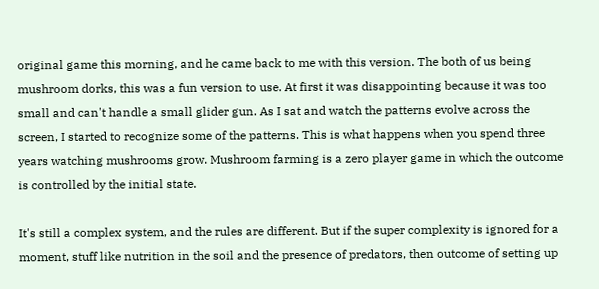original game this morning, and he came back to me with this version. The both of us being mushroom dorks, this was a fun version to use. At first it was disappointing because it was too small and can't handle a small glider gun. As I sat and watch the patterns evolve across the screen, I started to recognize some of the patterns. This is what happens when you spend three years watching mushrooms grow. Mushroom farming is a zero player game in which the outcome is controlled by the initial state.

It's still a complex system, and the rules are different. But if the super complexity is ignored for a moment, stuff like nutrition in the soil and the presence of predators, then outcome of setting up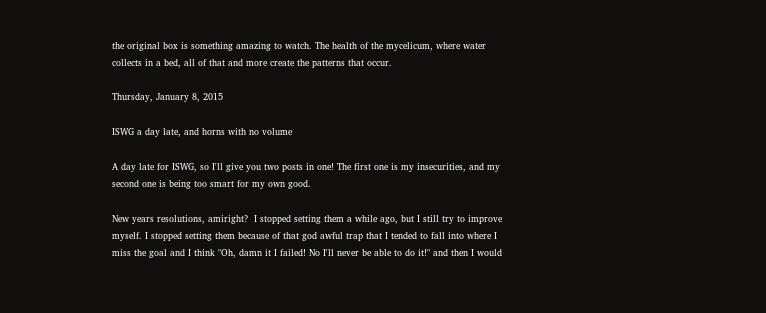the original box is something amazing to watch. The health of the mycelicum, where water collects in a bed, all of that and more create the patterns that occur.

Thursday, January 8, 2015

ISWG a day late, and horns with no volume

A day late for ISWG, so I'll give you two posts in one! The first one is my insecurities, and my second one is being too smart for my own good.

New years resolutions, amiright?  I stopped setting them a while ago, but I still try to improve myself. I stopped setting them because of that god awful trap that I tended to fall into where I miss the goal and I think "Oh, damn it I failed! No I'll never be able to do it!" and then I would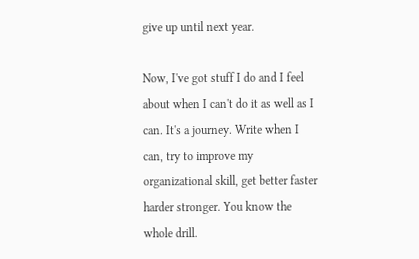give up until next year.

Now, I've got stuff I do and I feel about when I can't do it as well as I can. It's a journey. Write when I can, try to improve my organizational skill, get better faster harder stronger. You know the whole drill.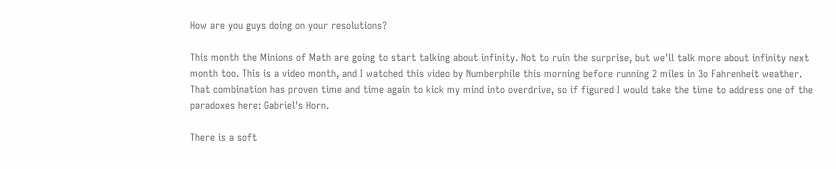How are you guys doing on your resolutions?

This month the Minions of Math are going to start talking about infinity. Not to ruin the surprise, but we'll talk more about infinity next month too. This is a video month, and I watched this video by Numberphile this morning before running 2 miles in 3o Fahrenheit weather. That combination has proven time and time again to kick my mind into overdrive, so if figured I would take the time to address one of the paradoxes here: Gabriel's Horn.

There is a soft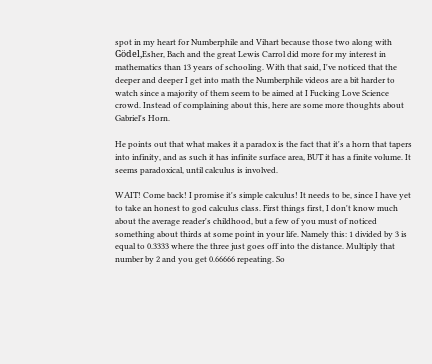spot in my heart for Numberphile and Vihart because those two along with Gödel,Esher, Bach and the great Lewis Carrol did more for my interest in mathematics than 13 years of schooling. With that said, I've noticed that the deeper and deeper I get into math the Numberphile videos are a bit harder to watch since a majority of them seem to be aimed at I Fucking Love Science crowd. Instead of complaining about this, here are some more thoughts about Gabriel's Horn.

He points out that what makes it a paradox is the fact that it's a horn that tapers into infinity, and as such it has infinite surface area, BUT it has a finite volume. It seems paradoxical, until calculus is involved.

WAIT! Come back! I promise it's simple calculus! It needs to be, since I have yet to take an honest to god calculus class. First things first, I don't know much about the average reader's childhood, but a few of you must of noticed something about thirds at some point in your life. Namely this: 1 divided by 3 is equal to 0.3333 where the three just goes off into the distance. Multiply that number by 2 and you get 0.66666 repeating. So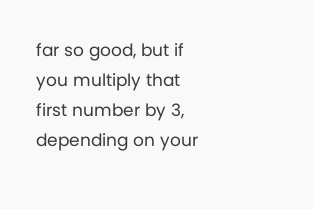far so good, but if you multiply that first number by 3, depending on your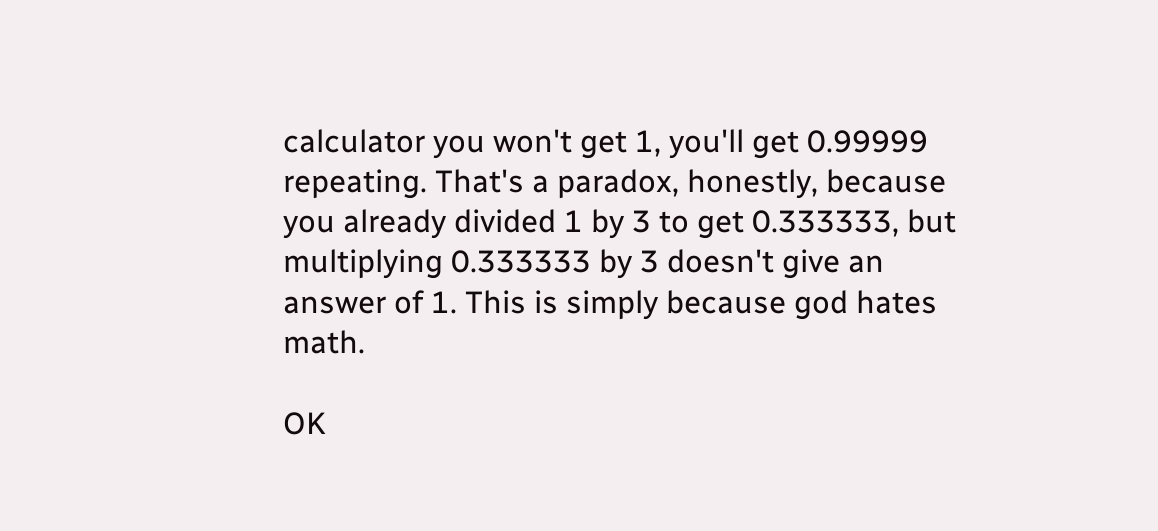calculator you won't get 1, you'll get 0.99999 repeating. That's a paradox, honestly, because you already divided 1 by 3 to get 0.333333, but multiplying 0.333333 by 3 doesn't give an answer of 1. This is simply because god hates math.

OK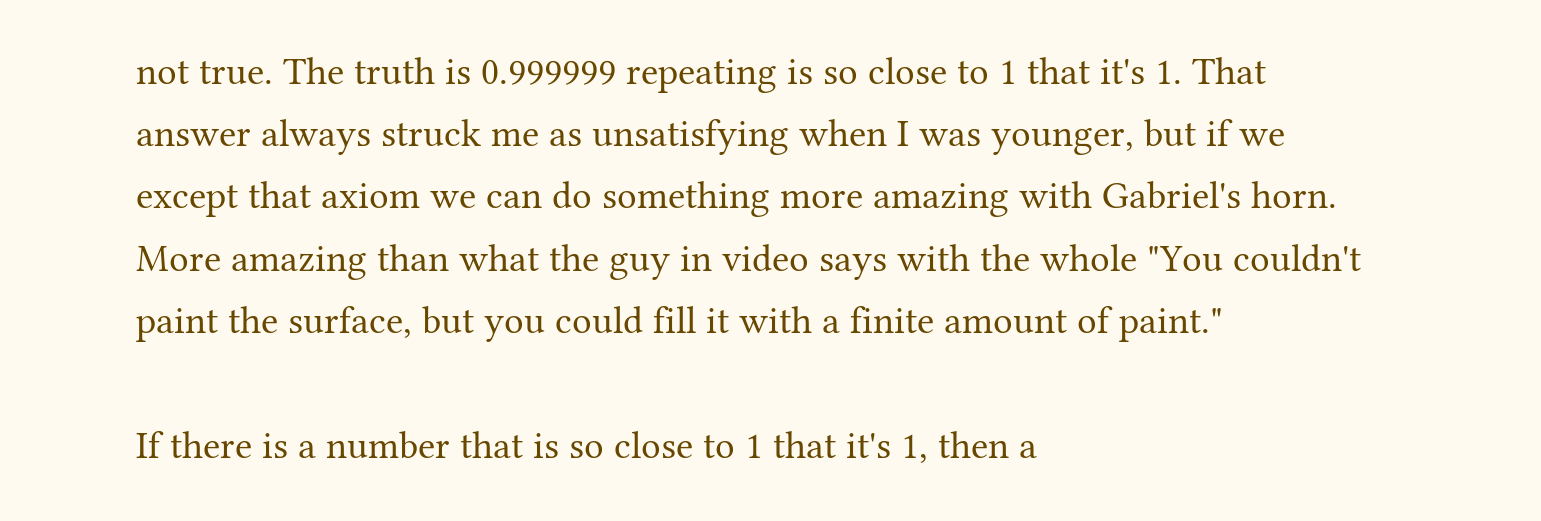not true. The truth is 0.999999 repeating is so close to 1 that it's 1. That answer always struck me as unsatisfying when I was younger, but if we except that axiom we can do something more amazing with Gabriel's horn. More amazing than what the guy in video says with the whole "You couldn't paint the surface, but you could fill it with a finite amount of paint."

If there is a number that is so close to 1 that it's 1, then a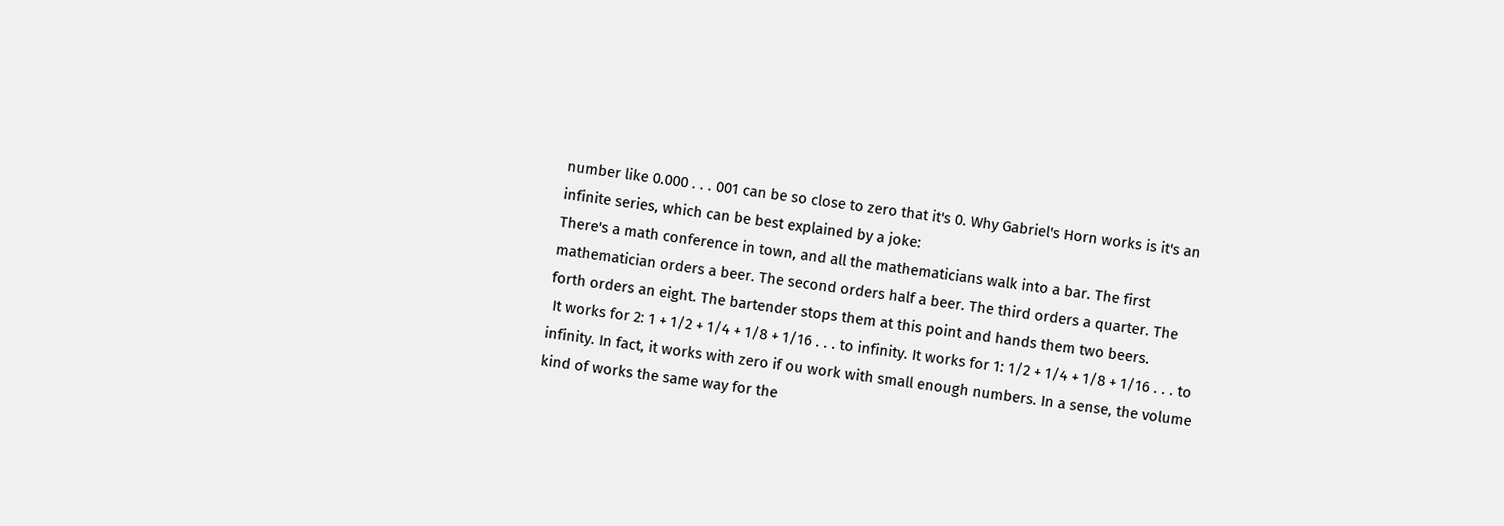number like 0.000 . . . 001 can be so close to zero that it's 0. Why Gabriel's Horn works is it's an infinite series, which can be best explained by a joke:
There's a math conference in town, and all the mathematicians walk into a bar. The first mathematician orders a beer. The second orders half a beer. The third orders a quarter. The forth orders an eight. The bartender stops them at this point and hands them two beers.
 It works for 2: 1 + 1/2 + 1/4 + 1/8 + 1/16 . . . to infinity. It works for 1: 1/2 + 1/4 + 1/8 + 1/16 . . . to infinity. In fact, it works with zero if ou work with small enough numbers. In a sense, the volume kind of works the same way for the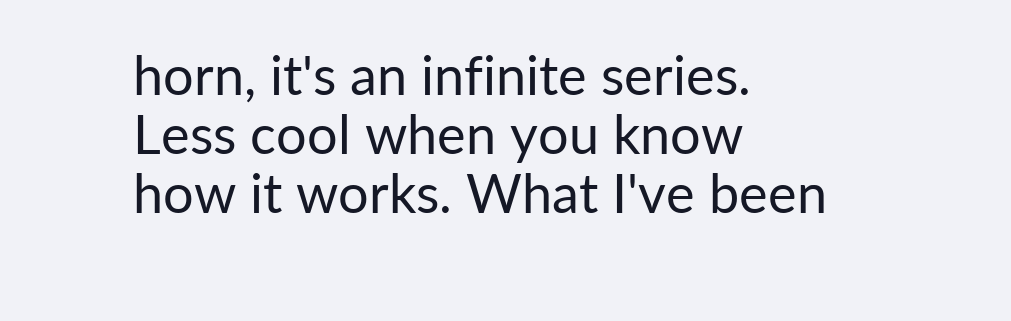horn, it's an infinite series. Less cool when you know how it works. What I've been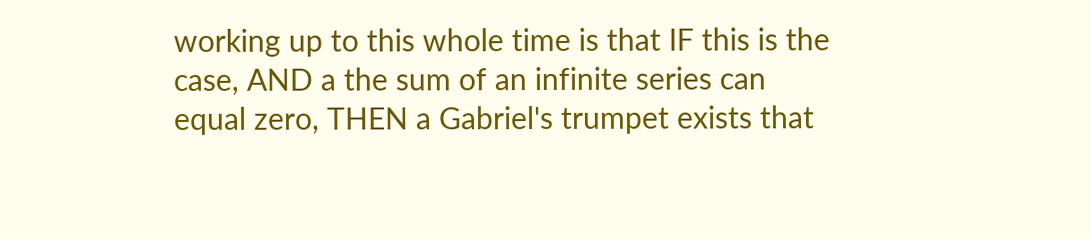working up to this whole time is that IF this is the case, AND a the sum of an infinite series can equal zero, THEN a Gabriel's trumpet exists that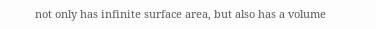not only has infinite surface area, but also has a volume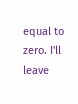equal to zero. I'll leave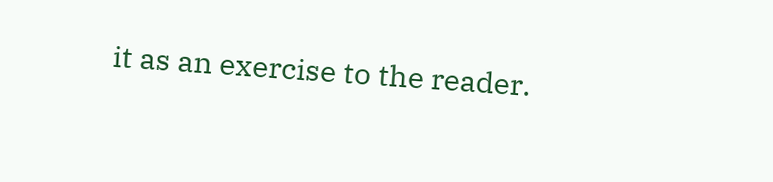it as an exercise to the reader.